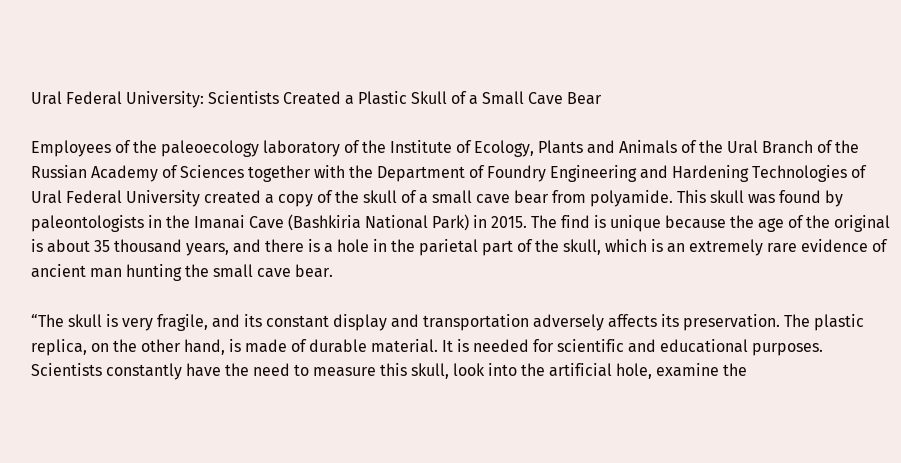Ural Federal University: Scientists Created a Plastic Skull of a Small Cave Bear

Employees of the paleoecology laboratory of the Institute of Ecology, Plants and Animals of the Ural Branch of the Russian Academy of Sciences together with the Department of Foundry Engineering and Hardening Technologies of Ural Federal University created a copy of the skull of a small cave bear from polyamide. This skull was found by paleontologists in the Imanai Cave (Bashkiria National Park) in 2015. The find is unique because the age of the original is about 35 thousand years, and there is a hole in the parietal part of the skull, which is an extremely rare evidence of ancient man hunting the small cave bear.

“The skull is very fragile, and its constant display and transportation adversely affects its preservation. The plastic replica, on the other hand, is made of durable material. It is needed for scientific and educational purposes. Scientists constantly have the need to measure this skull, look into the artificial hole, examine the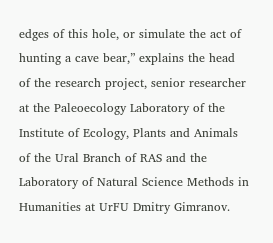edges of this hole, or simulate the act of hunting a cave bear,” explains the head of the research project, senior researcher at the Paleoecology Laboratory of the Institute of Ecology, Plants and Animals of the Ural Branch of RAS and the Laboratory of Natural Science Methods in Humanities at UrFU Dmitry Gimranov.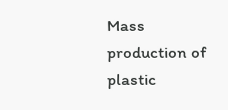Mass production of plastic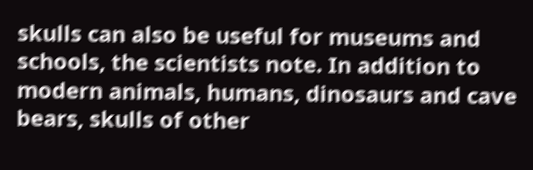skulls can also be useful for museums and schools, the scientists note. In addition to modern animals, humans, dinosaurs and cave bears, skulls of other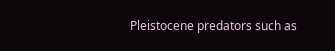Pleistocene predators such as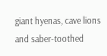giant hyenas, cave lions and saber-toothed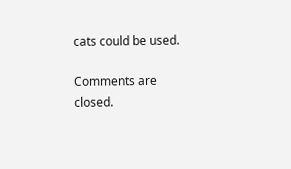cats could be used.

Comments are closed.